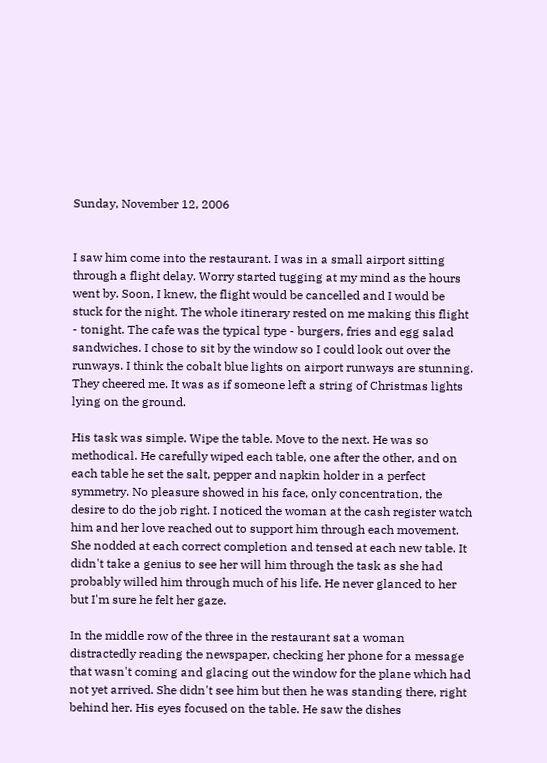Sunday, November 12, 2006


I saw him come into the restaurant. I was in a small airport sitting through a flight delay. Worry started tugging at my mind as the hours went by. Soon, I knew, the flight would be cancelled and I would be stuck for the night. The whole itinerary rested on me making this flight - tonight. The cafe was the typical type - burgers, fries and egg salad sandwiches. I chose to sit by the window so I could look out over the runways. I think the cobalt blue lights on airport runways are stunning. They cheered me. It was as if someone left a string of Christmas lights lying on the ground.

His task was simple. Wipe the table. Move to the next. He was so methodical. He carefully wiped each table, one after the other, and on each table he set the salt, pepper and napkin holder in a perfect symmetry. No pleasure showed in his face, only concentration, the desire to do the job right. I noticed the woman at the cash register watch him and her love reached out to support him through each movement. She nodded at each correct completion and tensed at each new table. It didn't take a genius to see her will him through the task as she had probably willed him through much of his life. He never glanced to her but I'm sure he felt her gaze.

In the middle row of the three in the restaurant sat a woman distractedly reading the newspaper, checking her phone for a message that wasn't coming and glacing out the window for the plane which had not yet arrived. She didn't see him but then he was standing there, right behind her. His eyes focused on the table. He saw the dishes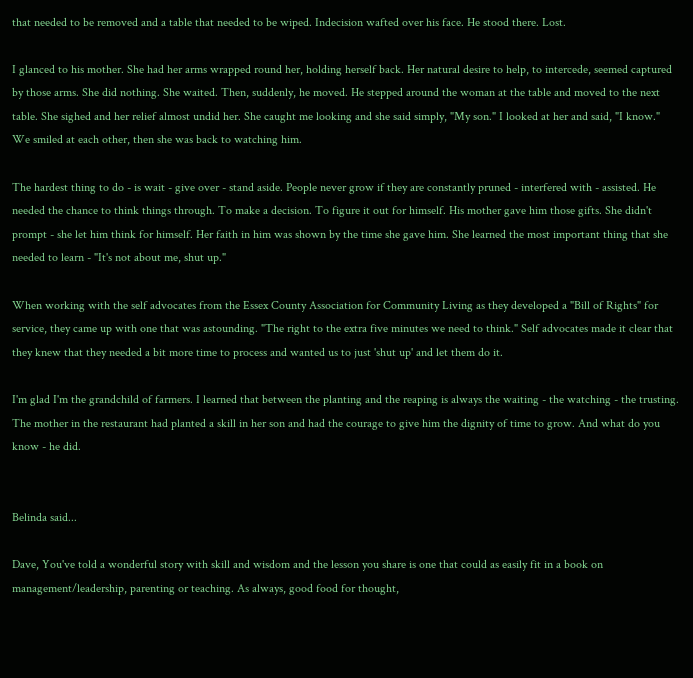that needed to be removed and a table that needed to be wiped. Indecision wafted over his face. He stood there. Lost.

I glanced to his mother. She had her arms wrapped round her, holding herself back. Her natural desire to help, to intercede, seemed captured by those arms. She did nothing. She waited. Then, suddenly, he moved. He stepped around the woman at the table and moved to the next table. She sighed and her relief almost undid her. She caught me looking and she said simply, "My son." I looked at her and said, "I know." We smiled at each other, then she was back to watching him.

The hardest thing to do - is wait - give over - stand aside. People never grow if they are constantly pruned - interfered with - assisted. He needed the chance to think things through. To make a decision. To figure it out for himself. His mother gave him those gifts. She didn't prompt - she let him think for himself. Her faith in him was shown by the time she gave him. She learned the most important thing that she needed to learn - "It's not about me, shut up."

When working with the self advocates from the Essex County Association for Community Living as they developed a "Bill of Rights" for service, they came up with one that was astounding. "The right to the extra five minutes we need to think." Self advocates made it clear that they knew that they needed a bit more time to process and wanted us to just 'shut up' and let them do it.

I'm glad I'm the grandchild of farmers. I learned that between the planting and the reaping is always the waiting - the watching - the trusting. The mother in the restaurant had planted a skill in her son and had the courage to give him the dignity of time to grow. And what do you know - he did.


Belinda said...

Dave, You've told a wonderful story with skill and wisdom and the lesson you share is one that could as easily fit in a book on management/leadership, parenting or teaching. As always, good food for thought,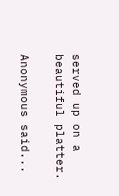served up on a beautiful platter.

Anonymous said...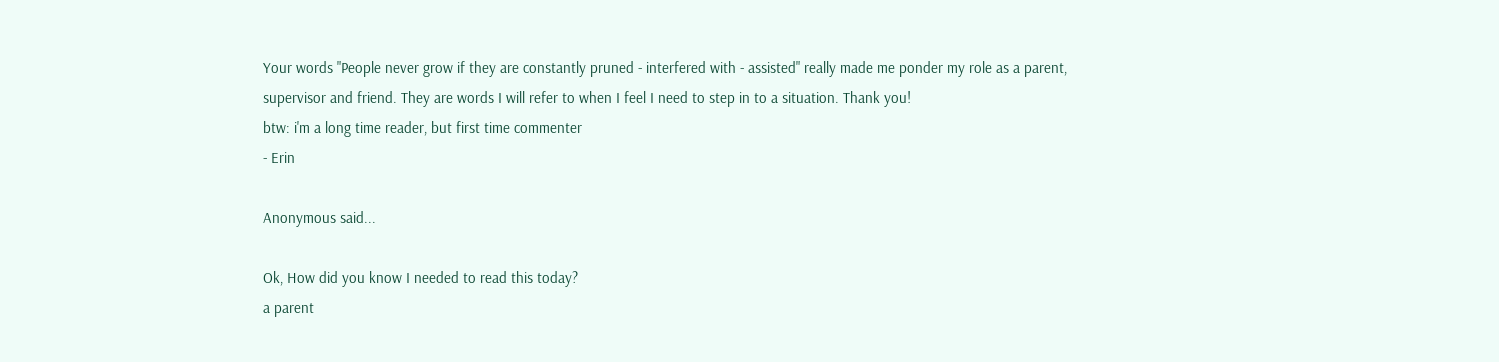Your words "People never grow if they are constantly pruned - interfered with - assisted" really made me ponder my role as a parent, supervisor and friend. They are words I will refer to when I feel I need to step in to a situation. Thank you!
btw: i'm a long time reader, but first time commenter
- Erin

Anonymous said...

Ok, How did you know I needed to read this today?
a parent